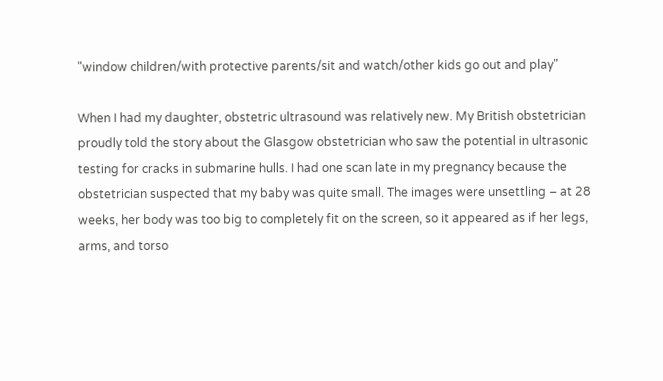"window children/with protective parents/sit and watch/other kids go out and play"

When I had my daughter, obstetric ultrasound was relatively new. My British obstetrician proudly told the story about the Glasgow obstetrician who saw the potential in ultrasonic testing for cracks in submarine hulls. I had one scan late in my pregnancy because the obstetrician suspected that my baby was quite small. The images were unsettling – at 28 weeks, her body was too big to completely fit on the screen, so it appeared as if her legs, arms, and torso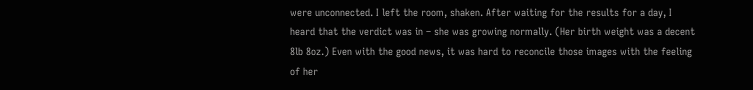were unconnected. I left the room, shaken. After waiting for the results for a day, I heard that the verdict was in – she was growing normally. (Her birth weight was a decent 8lb 8oz.) Even with the good news, it was hard to reconcile those images with the feeling of her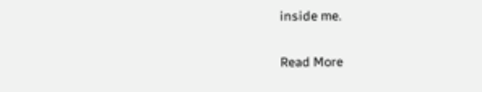inside me.

Read More